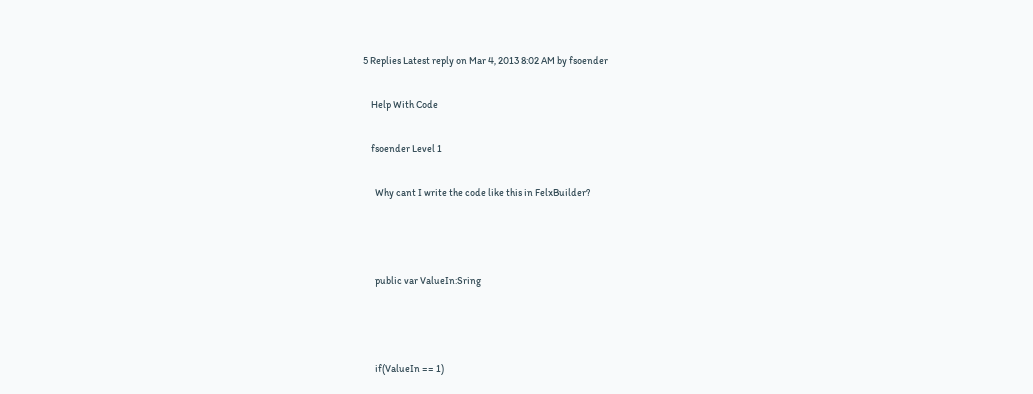5 Replies Latest reply on Mar 4, 2013 8:02 AM by fsoender

    Help With Code

    fsoender Level 1

      Why cant I write the code like this in FelxBuilder?



      public var ValueIn:Sring



      if(ValueIn == 1)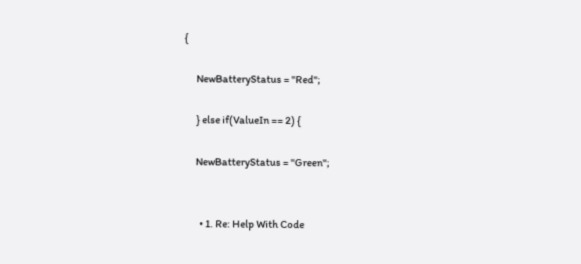{

      NewBatteryStatus = "Red";

      } else if(ValueIn == 2) {

      NewBatteryStatus = "Green";


        • 1. Re: Help With Code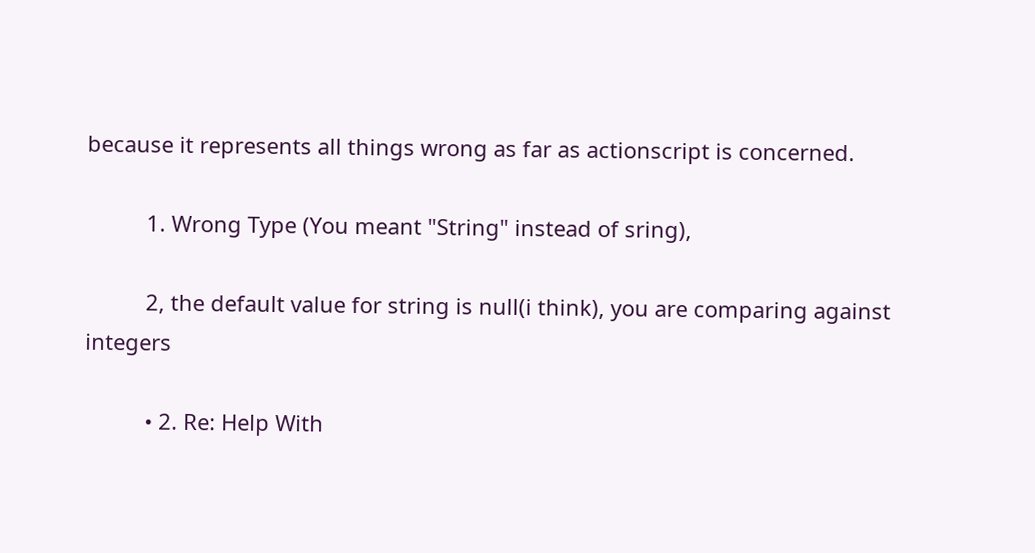because it represents all things wrong as far as actionscript is concerned.

          1. Wrong Type (You meant "String" instead of sring),

          2, the default value for string is null(i think), you are comparing against integers

          • 2. Re: Help With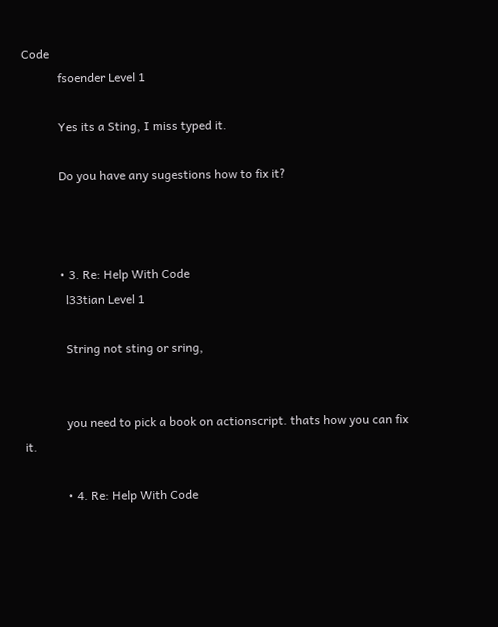Code
            fsoender Level 1

            Yes its a Sting, I miss typed it.

            Do you have any sugestions how to fix it?



            • 3. Re: Help With Code
              l33tian Level 1

              String not sting or sring,


              you need to pick a book on actionscript. thats how you can fix it.

              • 4. Re: Help With Code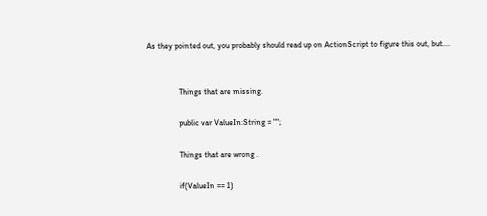As they pointed out, you probably should read up on ActionScript to figure this out, but....


                Things that are missing.

                public var ValueIn:String = "";

                Things that are wrong .

                if(ValueIn == 1)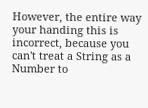However, the entire way your handing this is incorrect, because you can't treat a String as a Number to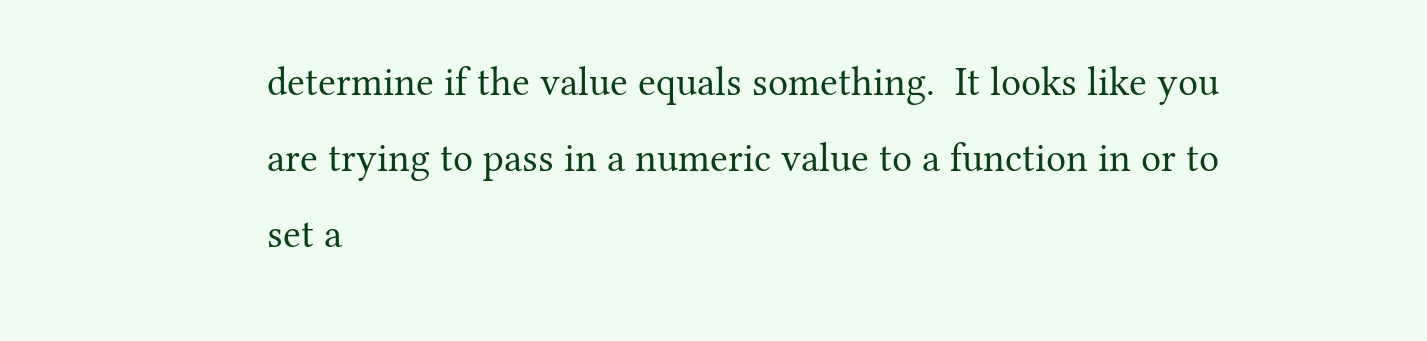determine if the value equals something.  It looks like you are trying to pass in a numeric value to a function in or to set a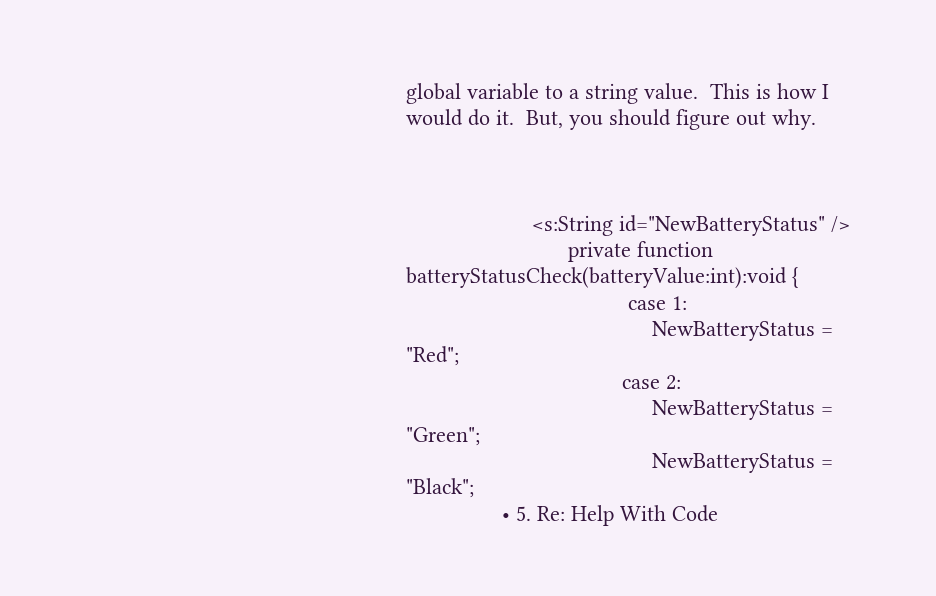global variable to a string value.  This is how I would do it.  But, you should figure out why.



                     <s:String id="NewBatteryStatus" />
                           private function batteryStatusCheck(batteryValue:int):void {
                                     case 1:
                                         NewBatteryStatus = "Red";
                                    case 2:
                                         NewBatteryStatus = "Green";
                                         NewBatteryStatus = "Black";
                • 5. Re: Help With Code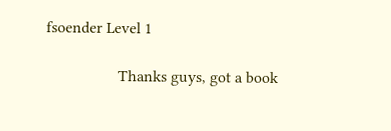fsoender Level 1

                  Thanks guys, got a book